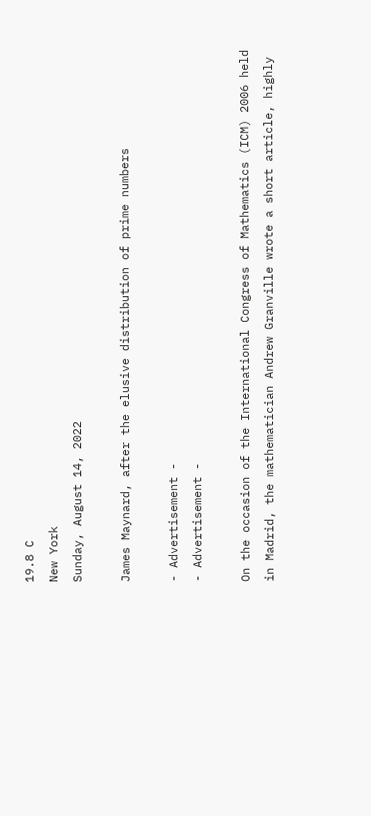19.8 C
New York
Sunday, August 14, 2022

James Maynard, after the elusive distribution of prime numbers

- Advertisement -
- Advertisement -

On the occasion of the International Congress of Mathematics (ICM) 2006 held in Madrid, the mathematician Andrew Granville wrote a short article, highly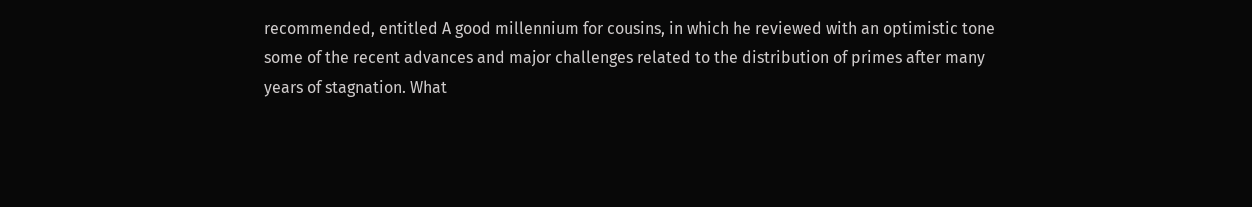recommended, entitled A good millennium for cousins, in which he reviewed with an optimistic tone some of the recent advances and major challenges related to the distribution of primes after many years of stagnation. What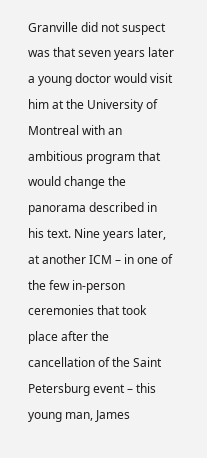Granville did not suspect was that seven years later a young doctor would visit him at the University of Montreal with an ambitious program that would change the panorama described in his text. Nine years later, at another ICM – in one of the few in-person ceremonies that took place after the cancellation of the Saint Petersburg event – this young man, James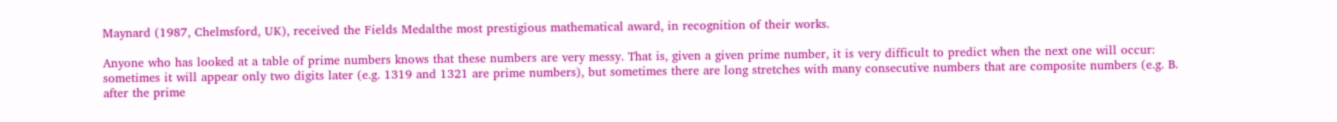Maynard (1987, Chelmsford, UK), received the Fields Medalthe most prestigious mathematical award, in recognition of their works.

Anyone who has looked at a table of prime numbers knows that these numbers are very messy. That is, given a given prime number, it is very difficult to predict when the next one will occur: sometimes it will appear only two digits later (e.g. 1319 and 1321 are prime numbers), but sometimes there are long stretches with many consecutive numbers that are composite numbers (e.g. B. after the prime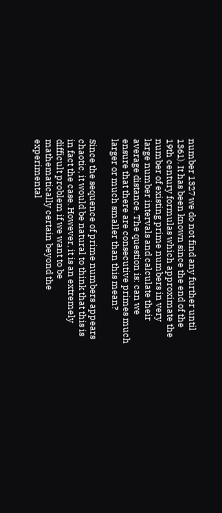number 1327 we do not find any further until 1361). It has been known since the end of the 19th century formulas which approximate the number of existing prime numbers in very large number intervals and calculate their average distance. The question is: can we ensure that there are consecutive primes much larger or much smaller than this mean?

Since the sequence of prime numbers appears chaotic, it would be natural to think that this is in fact the case. However, it is an extremely difficult problem if we want to be mathematically certain beyond the experimental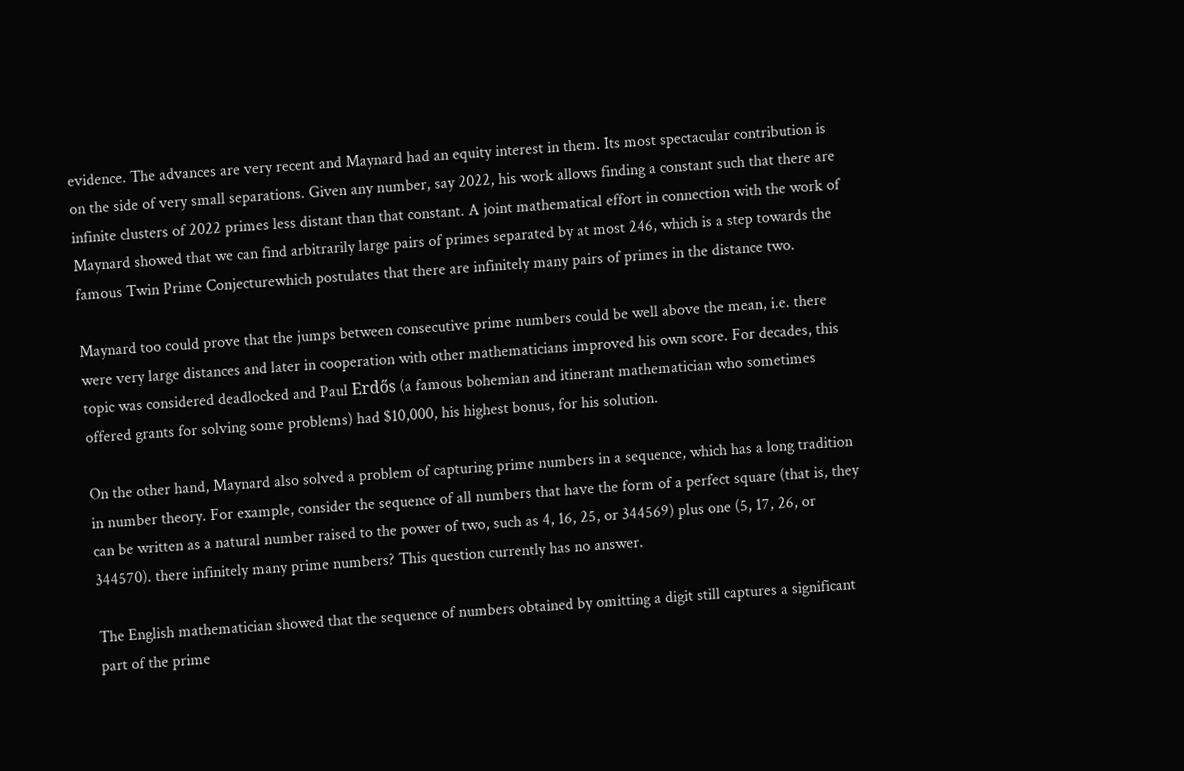evidence. The advances are very recent and Maynard had an equity interest in them. Its most spectacular contribution is on the side of very small separations. Given any number, say 2022, his work allows finding a constant such that there are infinite clusters of 2022 primes less distant than that constant. A joint mathematical effort in connection with the work of Maynard showed that we can find arbitrarily large pairs of primes separated by at most 246, which is a step towards the famous Twin Prime Conjecturewhich postulates that there are infinitely many pairs of primes in the distance two.

Maynard too could prove that the jumps between consecutive prime numbers could be well above the mean, i.e. there were very large distances and later in cooperation with other mathematicians improved his own score. For decades, this topic was considered deadlocked and Paul Erdős (a famous bohemian and itinerant mathematician who sometimes offered grants for solving some problems) had $10,000, his highest bonus, for his solution.

On the other hand, Maynard also solved a problem of capturing prime numbers in a sequence, which has a long tradition in number theory. For example, consider the sequence of all numbers that have the form of a perfect square (that is, they can be written as a natural number raised to the power of two, such as 4, 16, 25, or 344569) plus one (5, 17, 26, or 344570). there infinitely many prime numbers? This question currently has no answer.

The English mathematician showed that the sequence of numbers obtained by omitting a digit still captures a significant part of the prime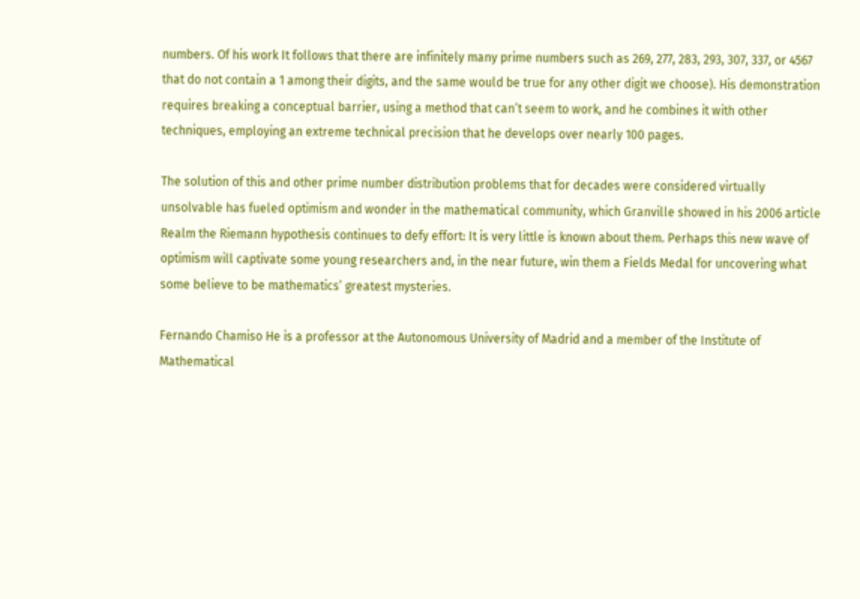numbers. Of his work It follows that there are infinitely many prime numbers such as 269, 277, 283, 293, 307, 337, or 4567 that do not contain a 1 among their digits, and the same would be true for any other digit we choose). His demonstration requires breaking a conceptual barrier, using a method that can’t seem to work, and he combines it with other techniques, employing an extreme technical precision that he develops over nearly 100 pages.

The solution of this and other prime number distribution problems that for decades were considered virtually unsolvable has fueled optimism and wonder in the mathematical community, which Granville showed in his 2006 article Realm the Riemann hypothesis continues to defy effort: It is very little is known about them. Perhaps this new wave of optimism will captivate some young researchers and, in the near future, win them a Fields Medal for uncovering what some believe to be mathematics’ greatest mysteries.

Fernando Chamiso He is a professor at the Autonomous University of Madrid and a member of the Institute of Mathematical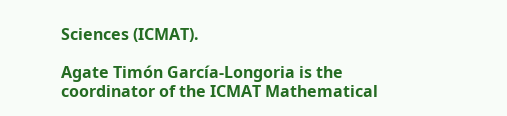Sciences (ICMAT).

Agate Timón García-Longoria is the coordinator of the ICMAT Mathematical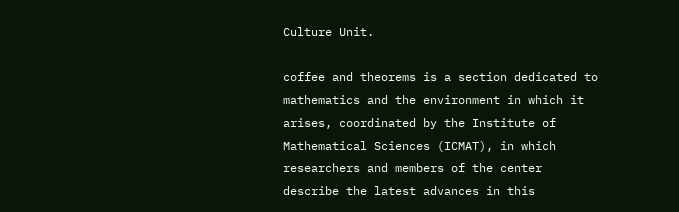Culture Unit.

coffee and theorems is a section dedicated to mathematics and the environment in which it arises, coordinated by the Institute of Mathematical Sciences (ICMAT), in which researchers and members of the center describe the latest advances in this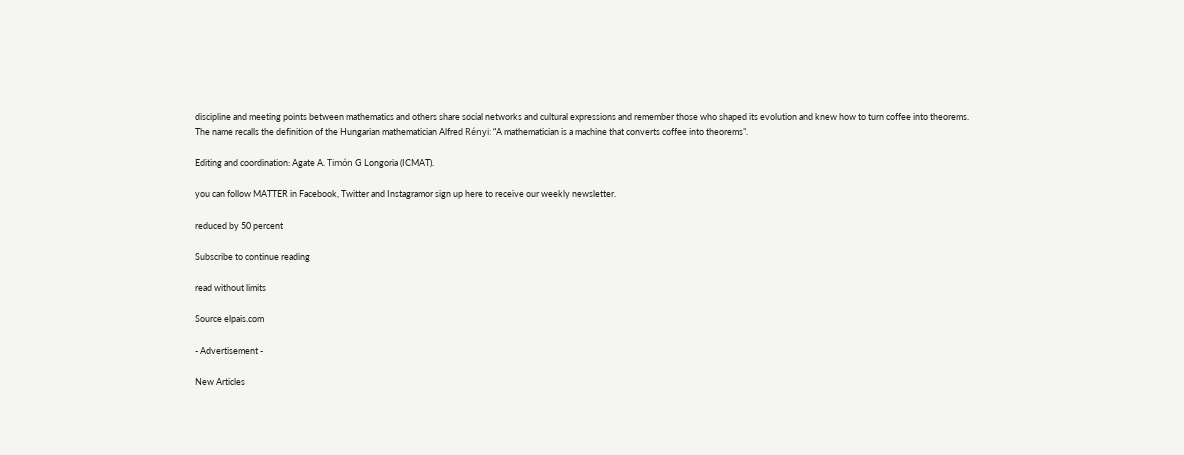discipline and meeting points between mathematics and others share social networks and cultural expressions and remember those who shaped its evolution and knew how to turn coffee into theorems. The name recalls the definition of the Hungarian mathematician Alfred Rényi: “A mathematician is a machine that converts coffee into theorems”.

Editing and coordination: Agate A. Timón G Longoria (ICMAT).

you can follow MATTER in Facebook, Twitter and Instagramor sign up here to receive our weekly newsletter.

reduced by 50 percent

Subscribe to continue reading

read without limits

Source elpais.com

- Advertisement -

New Articles